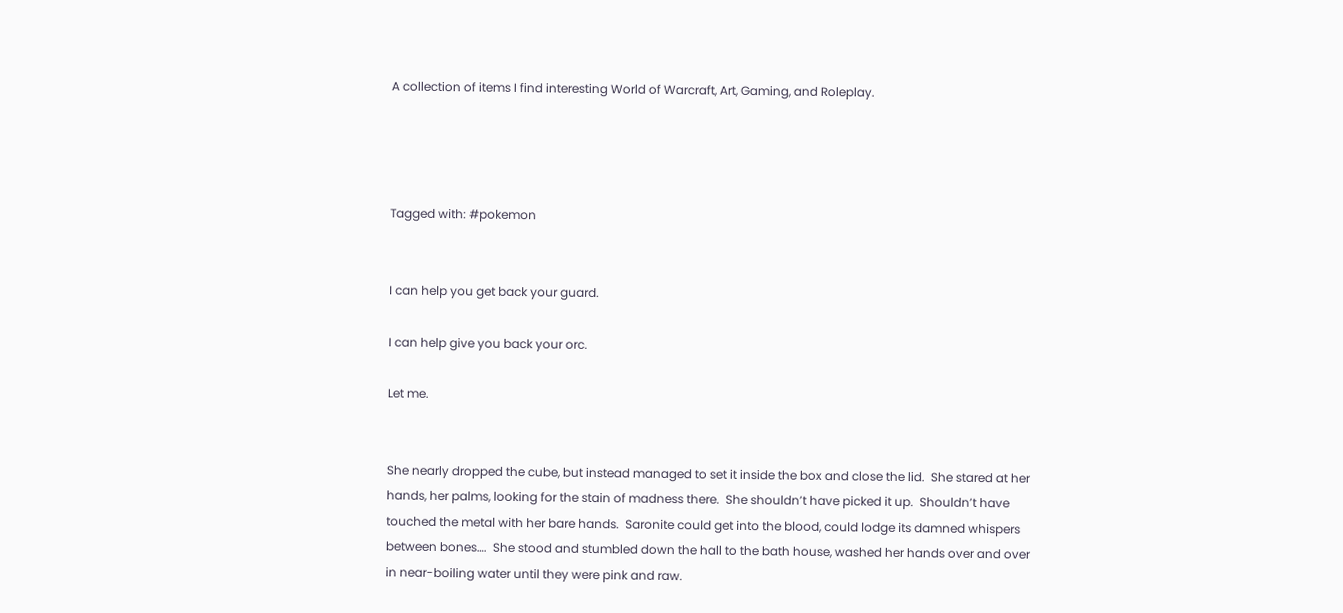A collection of items I find interesting World of Warcraft, Art, Gaming, and Roleplay.




Tagged with: #pokemon


I can help you get back your guard.

I can help give you back your orc.

Let me.


She nearly dropped the cube, but instead managed to set it inside the box and close the lid.  She stared at her hands, her palms, looking for the stain of madness there.  She shouldn’t have picked it up.  Shouldn’t have touched the metal with her bare hands.  Saronite could get into the blood, could lodge its damned whispers between bones….  She stood and stumbled down the hall to the bath house, washed her hands over and over in near-boiling water until they were pink and raw.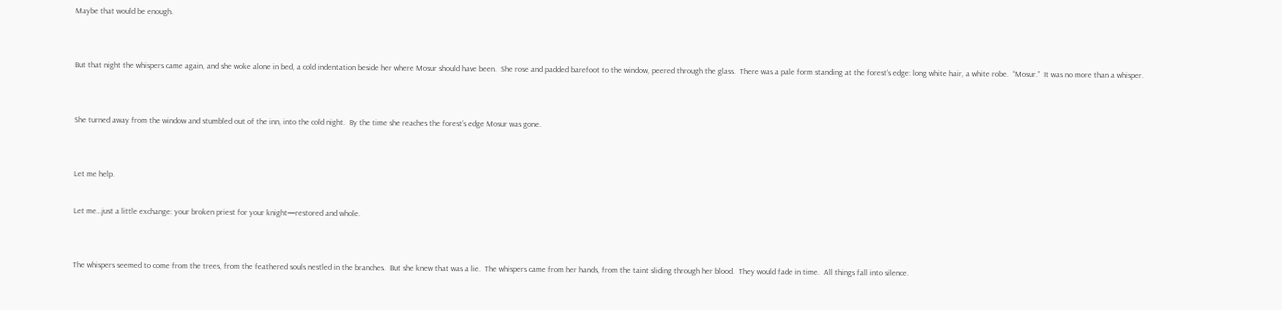Maybe that would be enough.


But that night the whispers came again, and she woke alone in bed, a cold indentation beside her where Mosur should have been.  She rose and padded barefoot to the window, peered through the glass.  There was a pale form standing at the forest’s edge: long white hair, a white robe.  “Mosur.”  It was no more than a whisper.


She turned away from the window and stumbled out of the inn, into the cold night.  By the time she reaches the forest’s edge Mosur was gone.


Let me help.

Let me…just a little exchange: your broken priest for your knight—restored and whole.


The whispers seemed to come from the trees, from the feathered souls nestled in the branches.  But she knew that was a lie.  The whispers came from her hands, from the taint sliding through her blood.  They would fade in time.  All things fall into silence.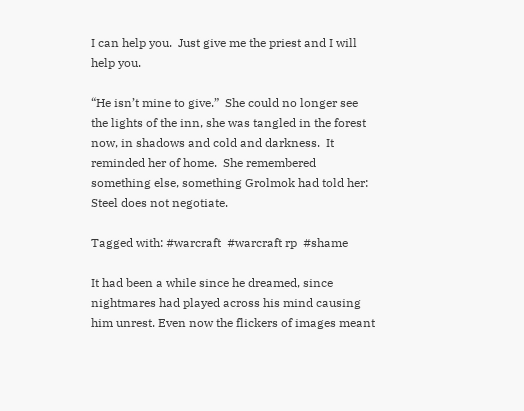I can help you.  Just give me the priest and I will help you.

“He isn’t mine to give.”  She could no longer see the lights of the inn, she was tangled in the forest now, in shadows and cold and darkness.  It reminded her of home.  She remembered something else, something Grolmok had told her: Steel does not negotiate.

Tagged with: #warcraft  #warcraft rp  #shame

It had been a while since he dreamed, since nightmares had played across his mind causing him unrest. Even now the flickers of images meant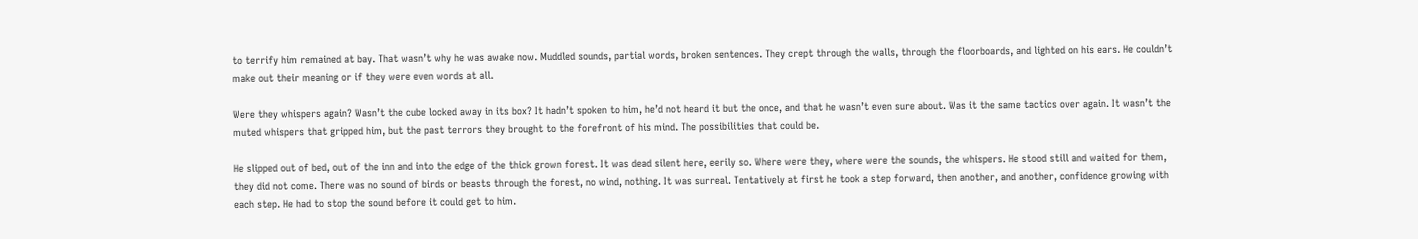to terrify him remained at bay. That wasn’t why he was awake now. Muddled sounds, partial words, broken sentences. They crept through the walls, through the floorboards, and lighted on his ears. He couldn’t make out their meaning or if they were even words at all.

Were they whispers again? Wasn’t the cube locked away in its box? It hadn’t spoken to him, he’d not heard it but the once, and that he wasn’t even sure about. Was it the same tactics over again. It wasn’t the muted whispers that gripped him, but the past terrors they brought to the forefront of his mind. The possibilities that could be.

He slipped out of bed, out of the inn and into the edge of the thick grown forest. It was dead silent here, eerily so. Where were they, where were the sounds, the whispers. He stood still and waited for them, they did not come. There was no sound of birds or beasts through the forest, no wind, nothing. It was surreal. Tentatively at first he took a step forward, then another, and another, confidence growing with each step. He had to stop the sound before it could get to him.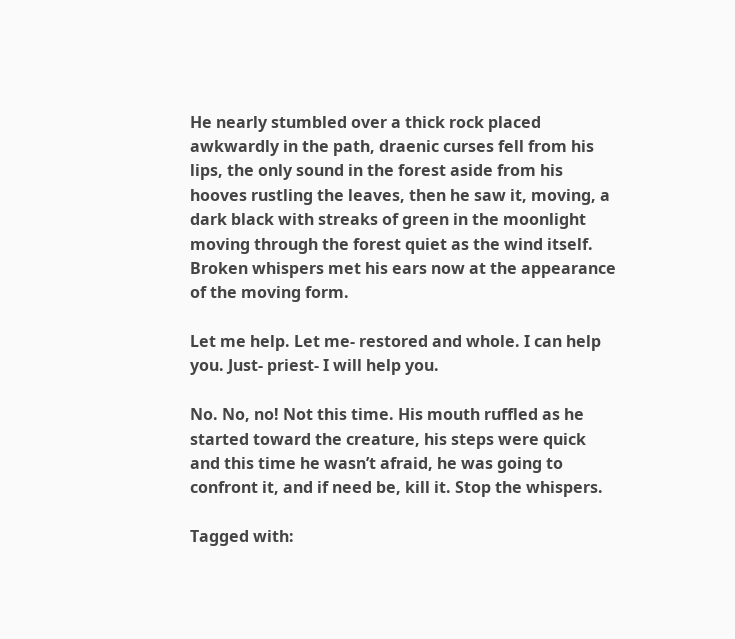He nearly stumbled over a thick rock placed awkwardly in the path, draenic curses fell from his lips, the only sound in the forest aside from his hooves rustling the leaves, then he saw it, moving, a dark black with streaks of green in the moonlight moving through the forest quiet as the wind itself. Broken whispers met his ears now at the appearance of the moving form.

Let me help. Let me- restored and whole. I can help you. Just- priest- I will help you.

No. No, no! Not this time. His mouth ruffled as he started toward the creature, his steps were quick and this time he wasn’t afraid, he was going to confront it, and if need be, kill it. Stop the whispers.

Tagged with: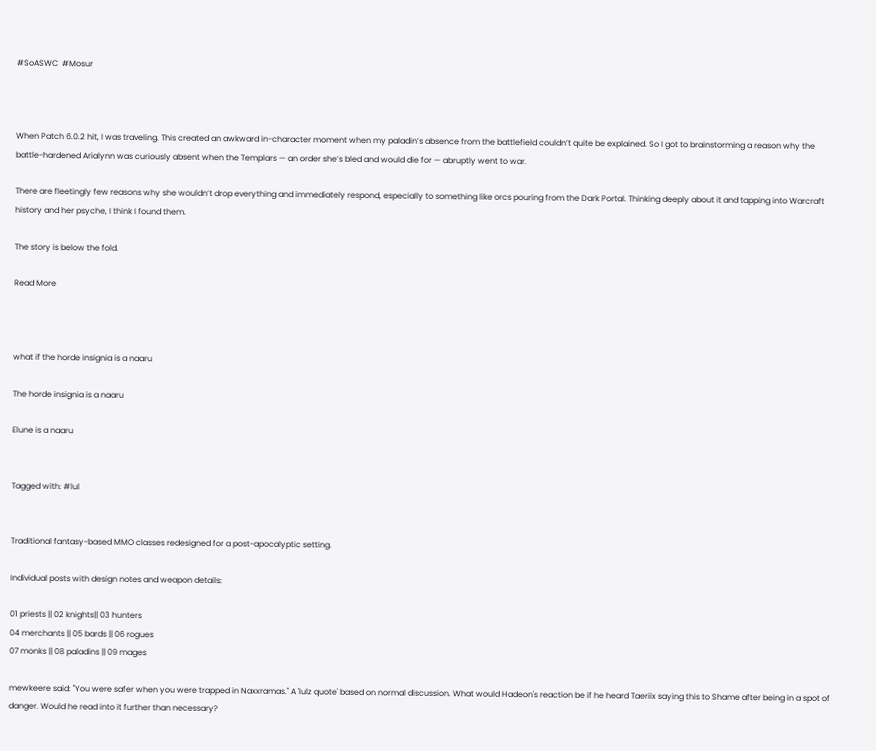#SoASWC  #Mosur



When Patch 6.0.2 hit, I was traveling. This created an awkward in-character moment when my paladin’s absence from the battlefield couldn’t quite be explained. So I got to brainstorming a reason why the battle-hardened Arialynn was curiously absent when the Templars — an order she’s bled and would die for — abruptly went to war.

There are fleetingly few reasons why she wouldn’t drop everything and immediately respond, especially to something like orcs pouring from the Dark Portal. Thinking deeply about it and tapping into Warcraft history and her psyche, I think I found them.

The story is below the fold.

Read More



what if the horde insignia is a naaru

The horde insignia is a naaru

Elune is a naaru


Tagged with: #lul


Traditional fantasy-based MMO classes redesigned for a post-apocalyptic setting.

Individual posts with design notes and weapon details:

01 priests || 02 knights|| 03 hunters
04 merchants || 05 bards || 06 rogues
07 monks || 08 paladins || 09 mages

mewkeere said: "You were safer when you were trapped in Naxxramas." A 'lulz quote' based on normal discussion. What would Hadeon's reaction be if he heard Taeriix saying this to Shame after being in a spot of danger. Would he read into it further than necessary?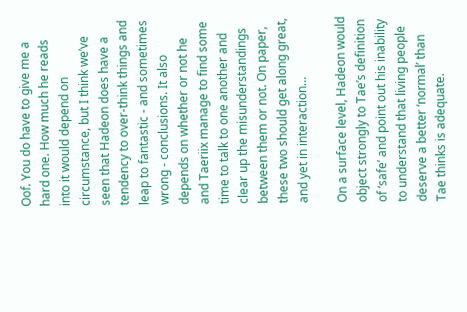Oof. You do have to give me a hard one. How much he reads into it would depend on circumstance, but I think we’ve seen that Hadeon does have a tendency to over-think things and leap to fantastic - and sometimes wrong - conclusions. It also depends on whether or not he and Taeriix manage to find some time to talk to one another and clear up the misunderstandings between them or not. On paper, these two should get along great, and yet in interaction…

On a surface level, Hadeon would object strongly to Tae’s definition of ‘safe’ and point out his inability to understand that living people deserve a better ‘normal’ than Tae thinks is adequate.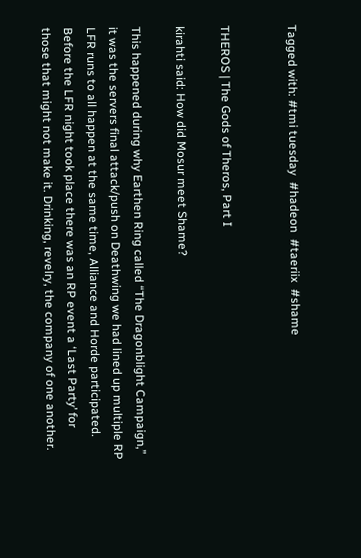Tagged with: #tmi tuesday  #hadeon  #taeriix  #shame


THEROS | The Gods of Theros, Part I

kirahti said: How did Mosur meet Shame?

This happened during why Earthen Ring called “The Dragonblight Campaign,” it was the servers final attack/push on Deathwing we had lined up multiple RP LFR runs to all happen at the same time, Alliance and Horde participated. Before the LFR night took place there was an RP event a ‘Last Party’ for those that might not make it. Drinking, revelry, the company of one another.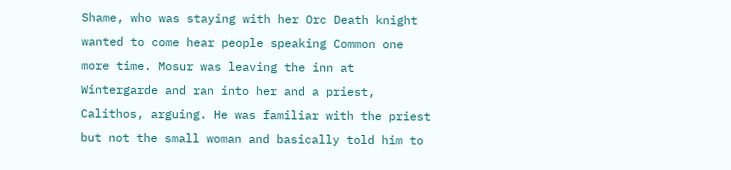Shame, who was staying with her Orc Death knight wanted to come hear people speaking Common one more time. Mosur was leaving the inn at Wintergarde and ran into her and a priest, Calithos, arguing. He was familiar with the priest but not the small woman and basically told him to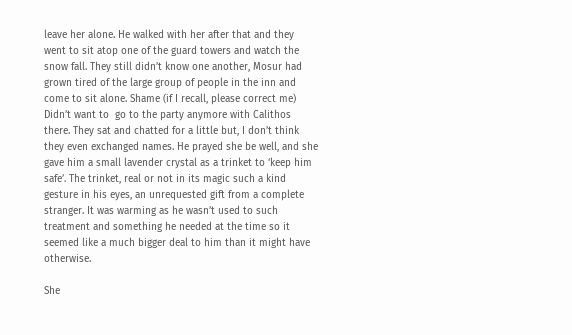leave her alone. He walked with her after that and they went to sit atop one of the guard towers and watch the snow fall. They still didn’t know one another, Mosur had grown tired of the large group of people in the inn and come to sit alone. Shame (if I recall, please correct me) Didn’t want to  go to the party anymore with Calithos there. They sat and chatted for a little but, I don’t think they even exchanged names. He prayed she be well, and she gave him a small lavender crystal as a trinket to ‘keep him safe’. The trinket, real or not in its magic such a kind gesture in his eyes, an unrequested gift from a complete stranger. It was warming as he wasn’t used to such treatment and something he needed at the time so it seemed like a much bigger deal to him than it might have otherwise.

She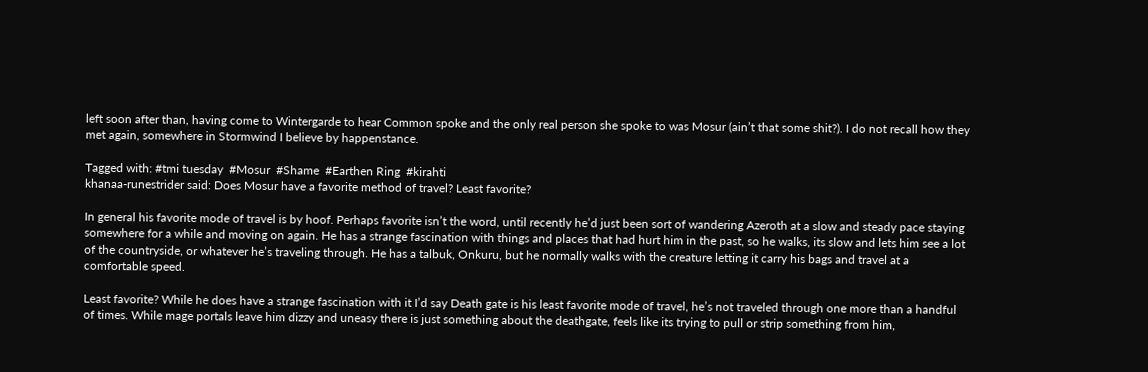left soon after than, having come to Wintergarde to hear Common spoke and the only real person she spoke to was Mosur (ain’t that some shit?). I do not recall how they met again, somewhere in Stormwind I believe by happenstance.

Tagged with: #tmi tuesday  #Mosur  #Shame  #Earthen Ring  #kirahti
khanaa-runestrider said: Does Mosur have a favorite method of travel? Least favorite?

In general his favorite mode of travel is by hoof. Perhaps favorite isn’t the word, until recently he’d just been sort of wandering Azeroth at a slow and steady pace staying somewhere for a while and moving on again. He has a strange fascination with things and places that had hurt him in the past, so he walks, its slow and lets him see a lot of the countryside, or whatever he’s traveling through. He has a talbuk, Onkuru, but he normally walks with the creature letting it carry his bags and travel at a comfortable speed.

Least favorite? While he does have a strange fascination with it I’d say Death gate is his least favorite mode of travel, he’s not traveled through one more than a handful of times. While mage portals leave him dizzy and uneasy there is just something about the deathgate, feels like its trying to pull or strip something from him,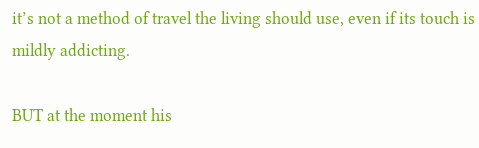it’s not a method of travel the living should use, even if its touch is mildly addicting.

BUT at the moment his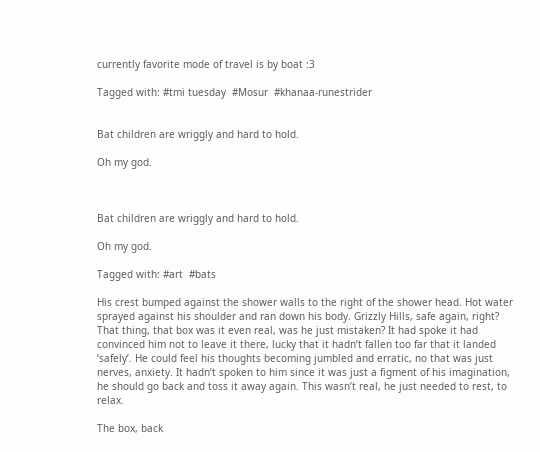currently favorite mode of travel is by boat :3

Tagged with: #tmi tuesday  #Mosur  #khanaa-runestrider


Bat children are wriggly and hard to hold.

Oh my god.



Bat children are wriggly and hard to hold.

Oh my god.

Tagged with: #art  #bats

His crest bumped against the shower walls to the right of the shower head. Hot water sprayed against his shoulder and ran down his body. Grizzly Hills, safe again, right? That thing, that box was it even real, was he just mistaken? It had spoke it had convinced him not to leave it there, lucky that it hadn’t fallen too far that it landed ‘safely’. He could feel his thoughts becoming jumbled and erratic, no that was just nerves, anxiety. It hadn’t spoken to him since it was just a figment of his imagination, he should go back and toss it away again. This wasn’t real, he just needed to rest, to relax.

The box, back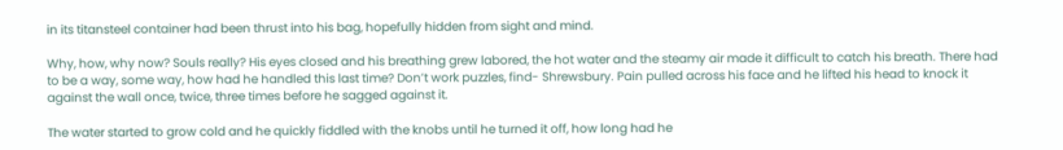in its titansteel container had been thrust into his bag, hopefully hidden from sight and mind.

Why, how, why now? Souls really? His eyes closed and his breathing grew labored, the hot water and the steamy air made it difficult to catch his breath. There had to be a way, some way, how had he handled this last time? Don’t work puzzles, find- Shrewsbury. Pain pulled across his face and he lifted his head to knock it against the wall once, twice, three times before he sagged against it.

The water started to grow cold and he quickly fiddled with the knobs until he turned it off, how long had he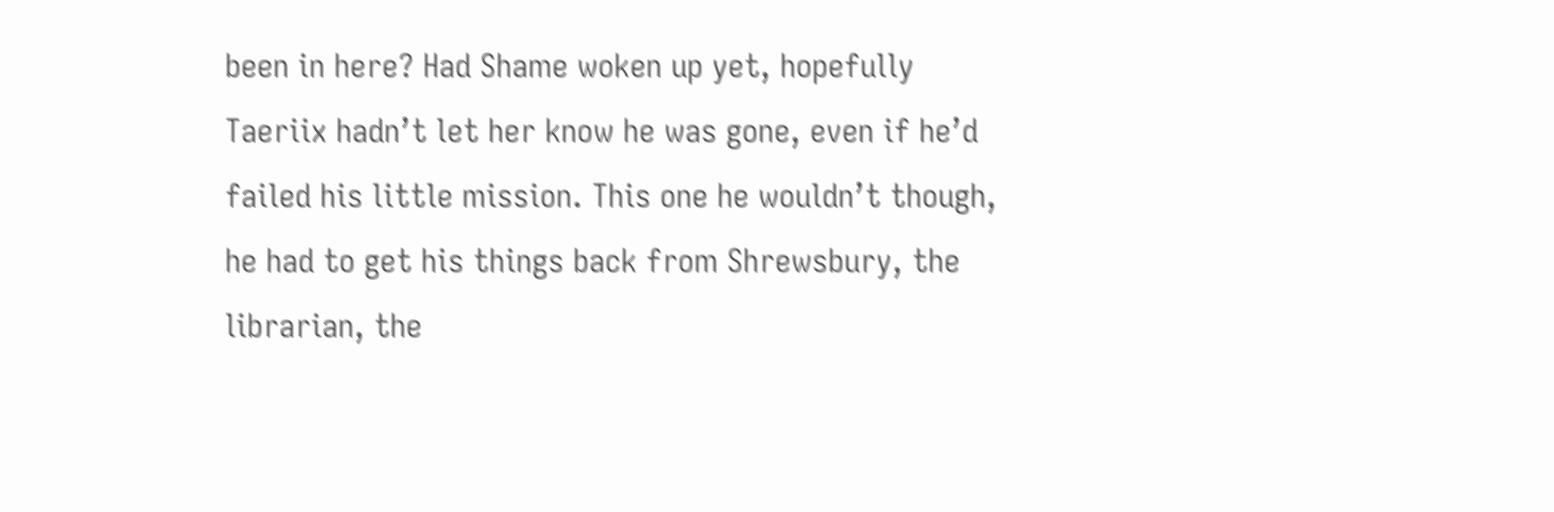been in here? Had Shame woken up yet, hopefully Taeriix hadn’t let her know he was gone, even if he’d failed his little mission. This one he wouldn’t though, he had to get his things back from Shrewsbury, the librarian, the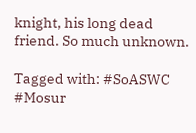knight, his long dead friend. So much unknown.

Tagged with: #SoASWC  #Mosur